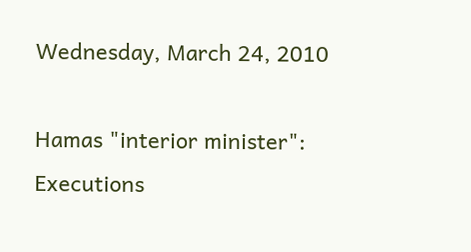Wednesday, March 24, 2010

Hamas "interior minister": Executions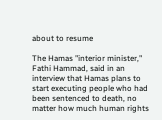about to resume

The Hamas "interior minister," Fathi Hammad, said in an interview that Hamas plans to start executing people who had been sentenced to death, no matter how much human rights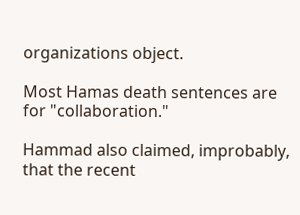organizations object.

Most Hamas death sentences are for "collaboration."

Hammad also claimed, improbably, that the recent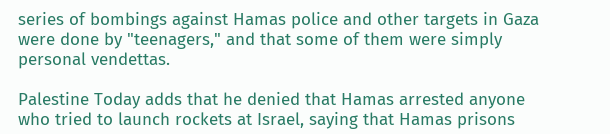series of bombings against Hamas police and other targets in Gaza were done by "teenagers," and that some of them were simply personal vendettas.

Palestine Today adds that he denied that Hamas arrested anyone who tried to launch rockets at Israel, saying that Hamas prisons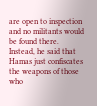are open to inspection and no militants would be found there. Instead, he said that Hamas just confiscates the weapons of those who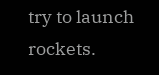try to launch rockets.